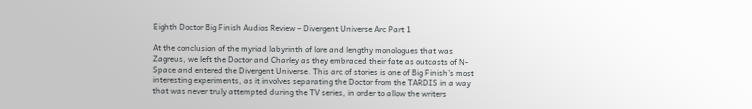Eighth Doctor Big Finish Audios Review – Divergent Universe Arc Part 1

At the conclusion of the myriad labyrinth of lore and lengthy monologues that was Zagreus, we left the Doctor and Charley as they embraced their fate as outcasts of N-Space and entered the Divergent Universe. This arc of stories is one of Big Finish’s most interesting experiments, as it involves separating the Doctor from the TARDIS in a way that was never truly attempted during the TV series, in order to allow the writers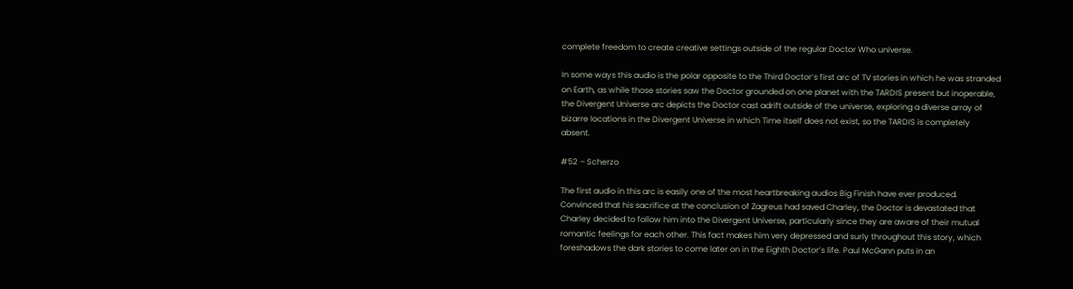complete freedom to create creative settings outside of the regular Doctor Who universe.

In some ways this audio is the polar opposite to the Third Doctor’s first arc of TV stories in which he was stranded on Earth, as while those stories saw the Doctor grounded on one planet with the TARDIS present but inoperable, the Divergent Universe arc depicts the Doctor cast adrift outside of the universe, exploring a diverse array of bizarre locations in the Divergent Universe in which Time itself does not exist, so the TARDIS is completely absent.

#52 – Scherzo

The first audio in this arc is easily one of the most heartbreaking audios Big Finish have ever produced. Convinced that his sacrifice at the conclusion of Zagreus had saved Charley, the Doctor is devastated that Charley decided to follow him into the Divergent Universe, particularly since they are aware of their mutual romantic feelings for each other. This fact makes him very depressed and surly throughout this story, which foreshadows the dark stories to come later on in the Eighth Doctor’s life. Paul McGann puts in an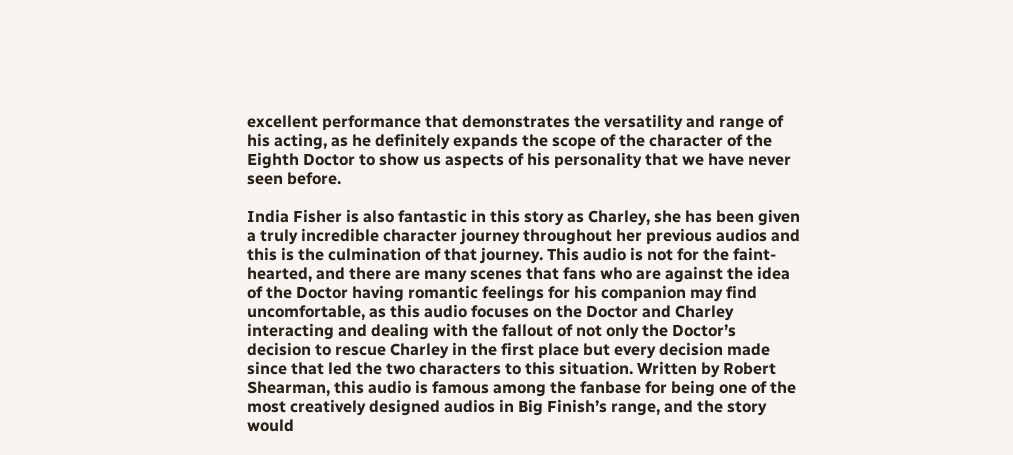excellent performance that demonstrates the versatility and range of his acting, as he definitely expands the scope of the character of the Eighth Doctor to show us aspects of his personality that we have never seen before.

India Fisher is also fantastic in this story as Charley, she has been given a truly incredible character journey throughout her previous audios and this is the culmination of that journey. This audio is not for the faint-hearted, and there are many scenes that fans who are against the idea of the Doctor having romantic feelings for his companion may find uncomfortable, as this audio focuses on the Doctor and Charley interacting and dealing with the fallout of not only the Doctor’s decision to rescue Charley in the first place but every decision made since that led the two characters to this situation. Written by Robert Shearman, this audio is famous among the fanbase for being one of the most creatively designed audios in Big Finish’s range, and the story would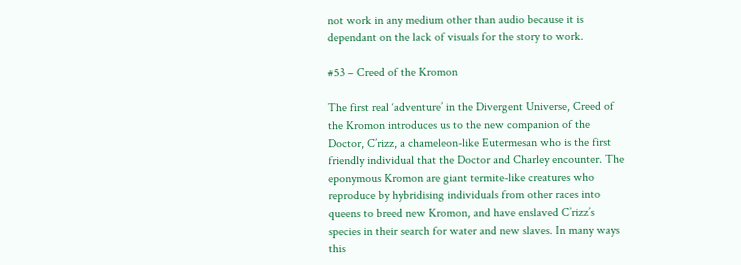not work in any medium other than audio because it is dependant on the lack of visuals for the story to work.

#53 – Creed of the Kromon

The first real ‘adventure’ in the Divergent Universe, Creed of the Kromon introduces us to the new companion of the Doctor, C’rizz, a chameleon-like Eutermesan who is the first friendly individual that the Doctor and Charley encounter. The eponymous Kromon are giant termite-like creatures who reproduce by hybridising individuals from other races into queens to breed new Kromon, and have enslaved C’rizz’s species in their search for water and new slaves. In many ways this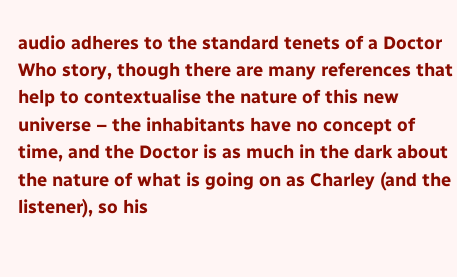audio adheres to the standard tenets of a Doctor Who story, though there are many references that help to contextualise the nature of this new universe – the inhabitants have no concept of time, and the Doctor is as much in the dark about the nature of what is going on as Charley (and the listener), so his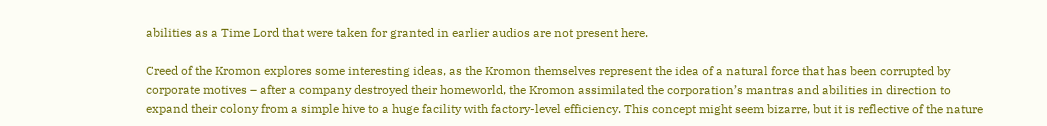abilities as a Time Lord that were taken for granted in earlier audios are not present here.

Creed of the Kromon explores some interesting ideas, as the Kromon themselves represent the idea of a natural force that has been corrupted by corporate motives – after a company destroyed their homeworld, the Kromon assimilated the corporation’s mantras and abilities in direction to expand their colony from a simple hive to a huge facility with factory-level efficiency. This concept might seem bizarre, but it is reflective of the nature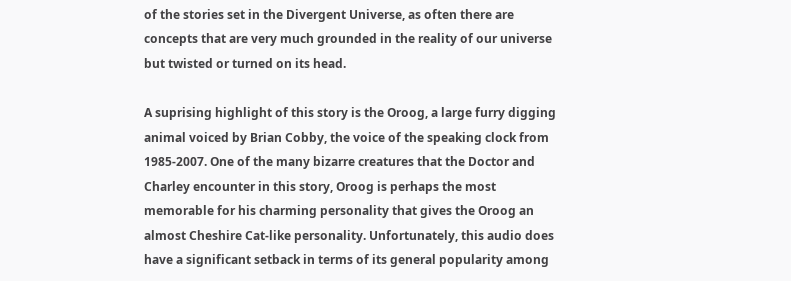of the stories set in the Divergent Universe, as often there are concepts that are very much grounded in the reality of our universe but twisted or turned on its head.

A suprising highlight of this story is the Oroog, a large furry digging animal voiced by Brian Cobby, the voice of the speaking clock from 1985-2007. One of the many bizarre creatures that the Doctor and Charley encounter in this story, Oroog is perhaps the most memorable for his charming personality that gives the Oroog an almost Cheshire Cat-like personality. Unfortunately, this audio does have a significant setback in terms of its general popularity among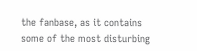the fanbase, as it contains some of the most disturbing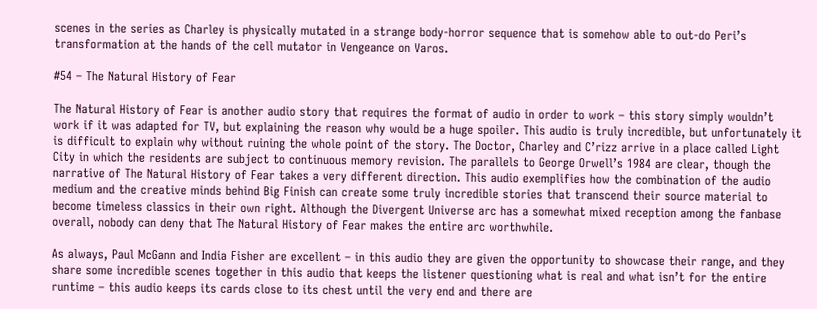scenes in the series as Charley is physically mutated in a strange body-horror sequence that is somehow able to out-do Peri’s transformation at the hands of the cell mutator in Vengeance on Varos.

#54 – The Natural History of Fear

The Natural History of Fear is another audio story that requires the format of audio in order to work – this story simply wouldn’t work if it was adapted for TV, but explaining the reason why would be a huge spoiler. This audio is truly incredible, but unfortunately it is difficult to explain why without ruining the whole point of the story. The Doctor, Charley and C’rizz arrive in a place called Light City in which the residents are subject to continuous memory revision. The parallels to George Orwell’s 1984 are clear, though the narrative of The Natural History of Fear takes a very different direction. This audio exemplifies how the combination of the audio medium and the creative minds behind Big Finish can create some truly incredible stories that transcend their source material to become timeless classics in their own right. Although the Divergent Universe arc has a somewhat mixed reception among the fanbase overall, nobody can deny that The Natural History of Fear makes the entire arc worthwhile.

As always, Paul McGann and India Fisher are excellent – in this audio they are given the opportunity to showcase their range, and they share some incredible scenes together in this audio that keeps the listener questioning what is real and what isn’t for the entire runtime – this audio keeps its cards close to its chest until the very end and there are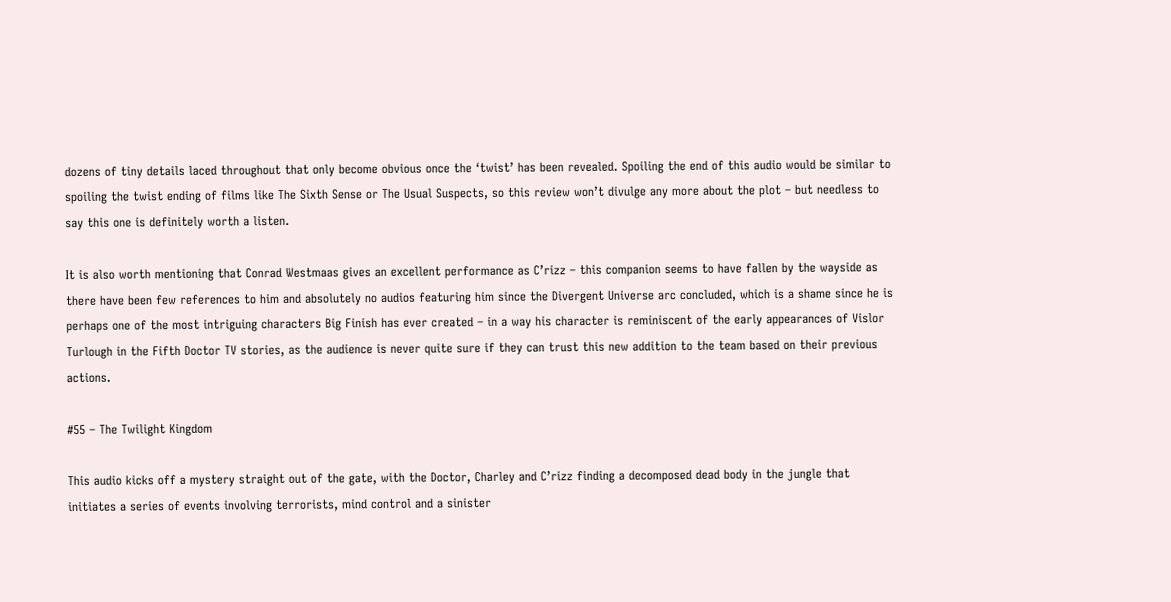dozens of tiny details laced throughout that only become obvious once the ‘twist’ has been revealed. Spoiling the end of this audio would be similar to spoiling the twist ending of films like The Sixth Sense or The Usual Suspects, so this review won’t divulge any more about the plot – but needless to say this one is definitely worth a listen.

It is also worth mentioning that Conrad Westmaas gives an excellent performance as C’rizz – this companion seems to have fallen by the wayside as there have been few references to him and absolutely no audios featuring him since the Divergent Universe arc concluded, which is a shame since he is perhaps one of the most intriguing characters Big Finish has ever created – in a way his character is reminiscent of the early appearances of Vislor Turlough in the Fifth Doctor TV stories, as the audience is never quite sure if they can trust this new addition to the team based on their previous actions.

#55 – The Twilight Kingdom

This audio kicks off a mystery straight out of the gate, with the Doctor, Charley and C’rizz finding a decomposed dead body in the jungle that initiates a series of events involving terrorists, mind control and a sinister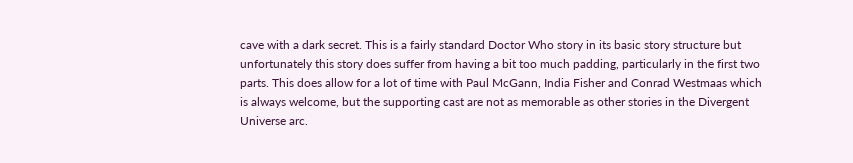cave with a dark secret. This is a fairly standard Doctor Who story in its basic story structure but unfortunately this story does suffer from having a bit too much padding, particularly in the first two parts. This does allow for a lot of time with Paul McGann, India Fisher and Conrad Westmaas which is always welcome, but the supporting cast are not as memorable as other stories in the Divergent Universe arc.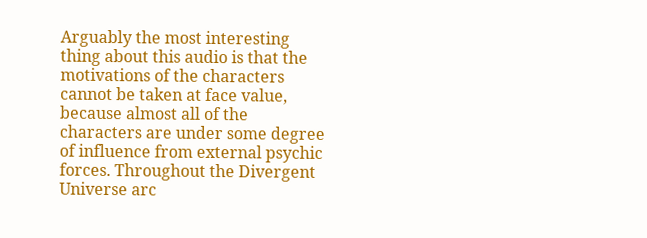Arguably the most interesting thing about this audio is that the motivations of the characters cannot be taken at face value, because almost all of the characters are under some degree of influence from external psychic forces. Throughout the Divergent Universe arc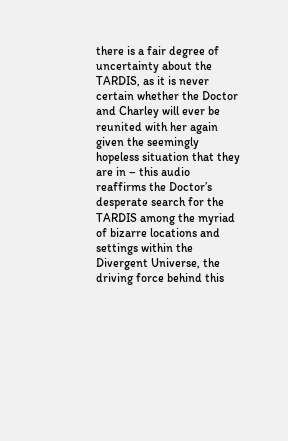there is a fair degree of uncertainty about the TARDIS, as it is never certain whether the Doctor and Charley will ever be reunited with her again given the seemingly hopeless situation that they are in – this audio reaffirms the Doctor’s desperate search for the TARDIS among the myriad of bizarre locations and settings within the Divergent Universe, the driving force behind this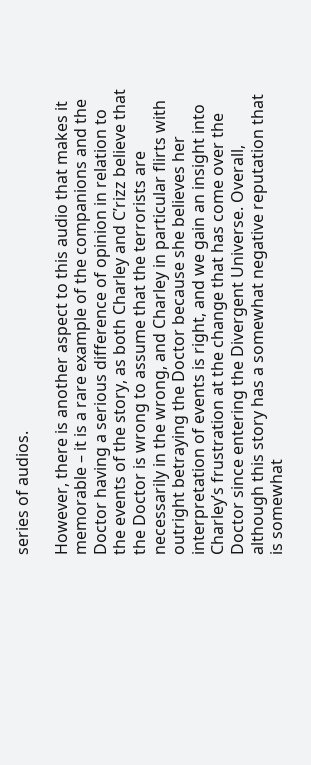series of audios.

However, there is another aspect to this audio that makes it memorable – it is a rare example of the companions and the Doctor having a serious difference of opinion in relation to the events of the story, as both Charley and C’rizz believe that the Doctor is wrong to assume that the terrorists are necessarily in the wrong, and Charley in particular flirts with outright betraying the Doctor because she believes her interpretation of events is right, and we gain an insight into Charley’s frustration at the change that has come over the Doctor since entering the Divergent Universe. Overall, although this story has a somewhat negative reputation that is somewhat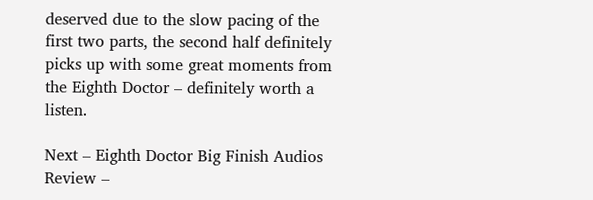deserved due to the slow pacing of the first two parts, the second half definitely picks up with some great moments from the Eighth Doctor – definitely worth a listen.

Next – Eighth Doctor Big Finish Audios Review –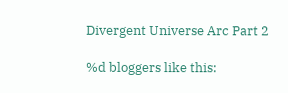Divergent Universe Arc Part 2

%d bloggers like this: